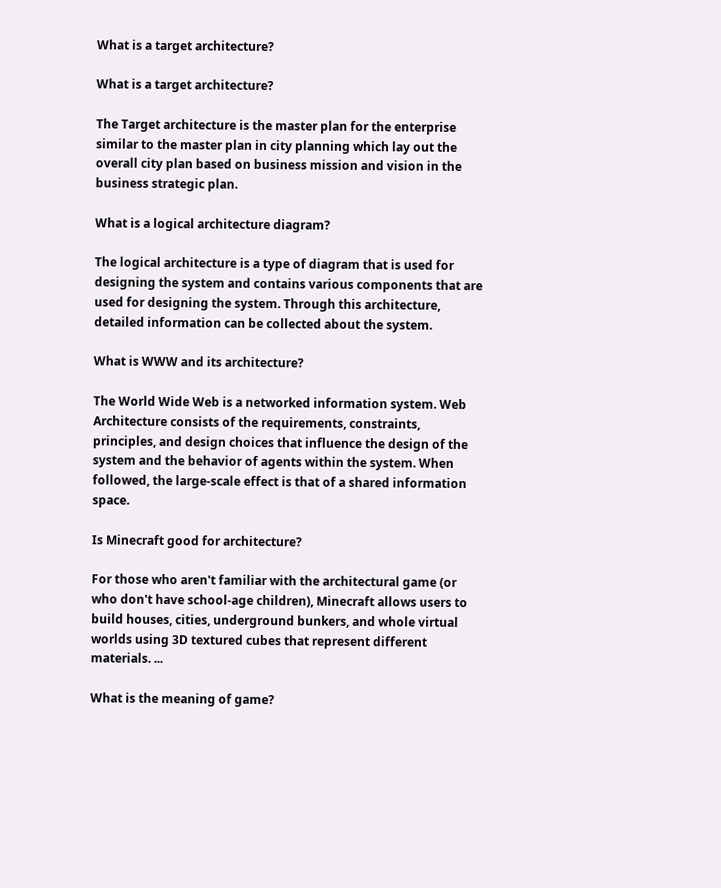What is a target architecture?

What is a target architecture?

The Target architecture is the master plan for the enterprise similar to the master plan in city planning which lay out the overall city plan based on business mission and vision in the business strategic plan.

What is a logical architecture diagram?

The logical architecture is a type of diagram that is used for designing the system and contains various components that are used for designing the system. Through this architecture, detailed information can be collected about the system.

What is WWW and its architecture?

The World Wide Web is a networked information system. Web Architecture consists of the requirements, constraints, principles, and design choices that influence the design of the system and the behavior of agents within the system. When followed, the large-scale effect is that of a shared information space.

Is Minecraft good for architecture?

For those who aren't familiar with the architectural game (or who don't have school-age children), Minecraft allows users to build houses, cities, underground bunkers, and whole virtual worlds using 3D textured cubes that represent different materials. ...

What is the meaning of game?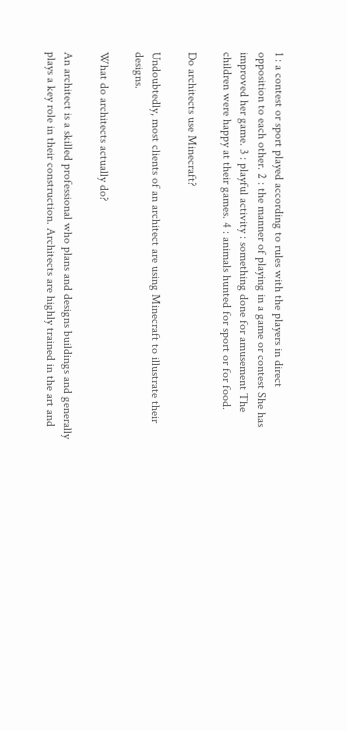1 : a contest or sport played according to rules with the players in direct opposition to each other. 2 : the manner of playing in a game or contest She has improved her game. 3 : playful activity : something done for amusement The children were happy at their games. 4 : animals hunted for sport or for food.

Do architects use Minecraft?

Undoubtedly, most clients of an architect are using Minecraft to illustrate their designs.

What do architects actually do?

An architect is a skilled professional who plans and designs buildings and generally plays a key role in their construction. Architects are highly trained in the art and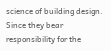science of building design. Since they bear responsibility for the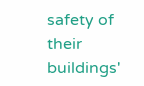safety of their buildings'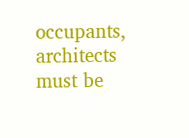occupants, architects must be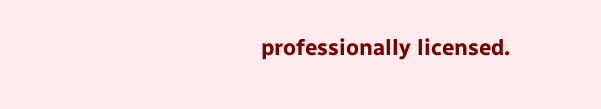professionally licensed.